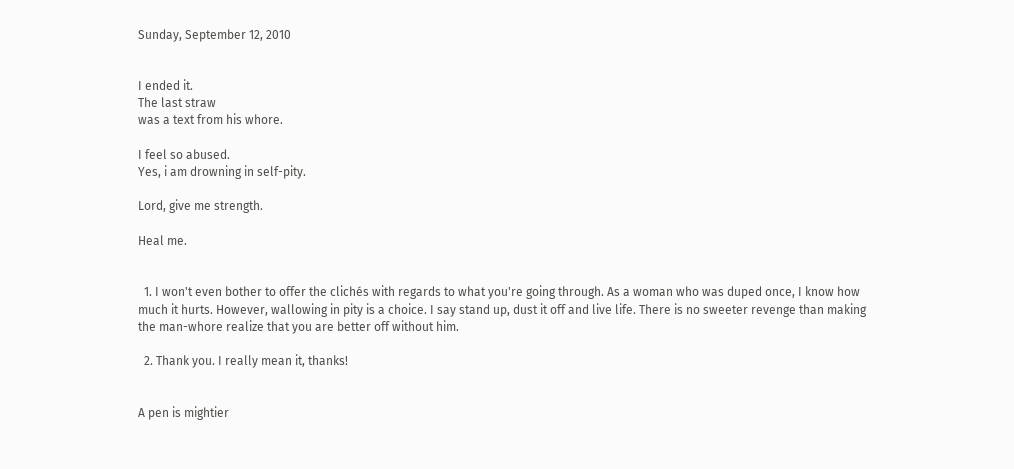Sunday, September 12, 2010


I ended it.
The last straw
was a text from his whore.

I feel so abused.
Yes, i am drowning in self-pity.

Lord, give me strength.

Heal me.


  1. I won't even bother to offer the clichés with regards to what you're going through. As a woman who was duped once, I know how much it hurts. However, wallowing in pity is a choice. I say stand up, dust it off and live life. There is no sweeter revenge than making the man-whore realize that you are better off without him.

  2. Thank you. I really mean it, thanks!


A pen is mightier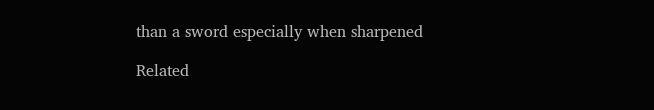than a sword especially when sharpened

Related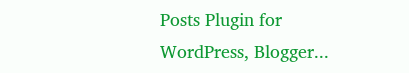Posts Plugin for WordPress, Blogger...